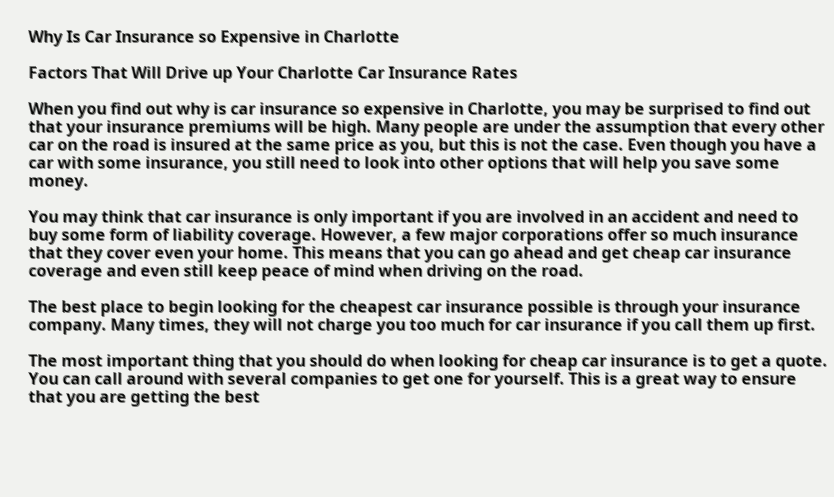Why Is Car Insurance so Expensive in Charlotte

Factors That Will Drive up Your Charlotte Car Insurance Rates

When you find out why is car insurance so expensive in Charlotte, you may be surprised to find out that your insurance premiums will be high. Many people are under the assumption that every other car on the road is insured at the same price as you, but this is not the case. Even though you have a car with some insurance, you still need to look into other options that will help you save some money.

You may think that car insurance is only important if you are involved in an accident and need to buy some form of liability coverage. However, a few major corporations offer so much insurance that they cover even your home. This means that you can go ahead and get cheap car insurance coverage and even still keep peace of mind when driving on the road.

The best place to begin looking for the cheapest car insurance possible is through your insurance company. Many times, they will not charge you too much for car insurance if you call them up first.

The most important thing that you should do when looking for cheap car insurance is to get a quote. You can call around with several companies to get one for yourself. This is a great way to ensure that you are getting the best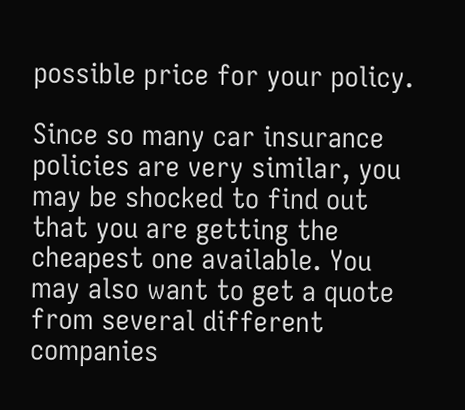possible price for your policy.

Since so many car insurance policies are very similar, you may be shocked to find out that you are getting the cheapest one available. You may also want to get a quote from several different companies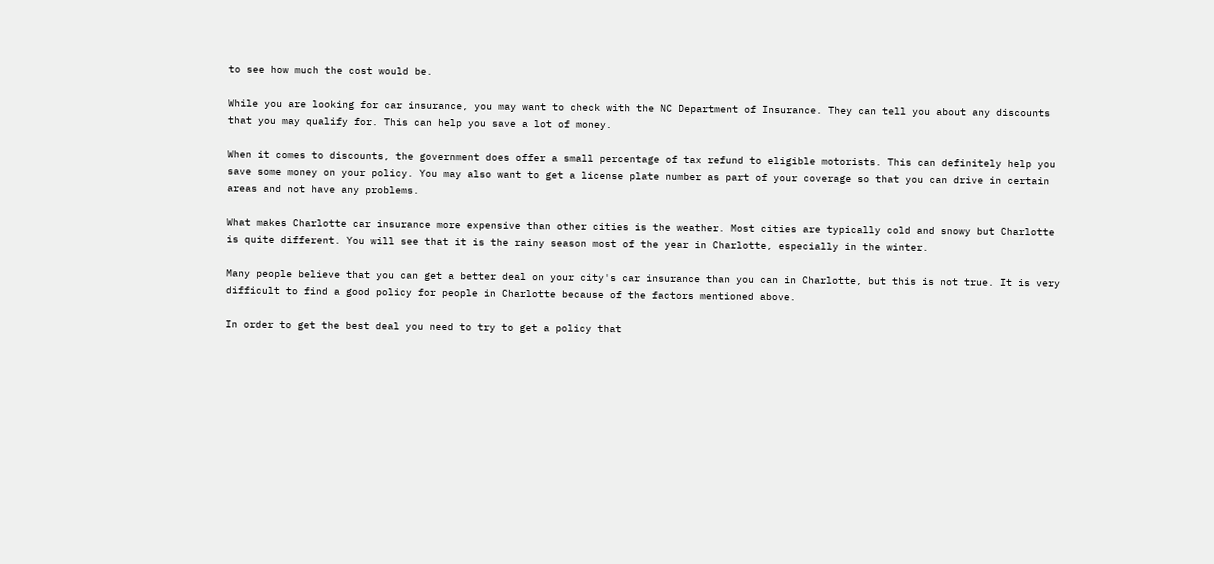to see how much the cost would be.

While you are looking for car insurance, you may want to check with the NC Department of Insurance. They can tell you about any discounts that you may qualify for. This can help you save a lot of money.

When it comes to discounts, the government does offer a small percentage of tax refund to eligible motorists. This can definitely help you save some money on your policy. You may also want to get a license plate number as part of your coverage so that you can drive in certain areas and not have any problems.

What makes Charlotte car insurance more expensive than other cities is the weather. Most cities are typically cold and snowy but Charlotte is quite different. You will see that it is the rainy season most of the year in Charlotte, especially in the winter.

Many people believe that you can get a better deal on your city's car insurance than you can in Charlotte, but this is not true. It is very difficult to find a good policy for people in Charlotte because of the factors mentioned above.

In order to get the best deal you need to try to get a policy that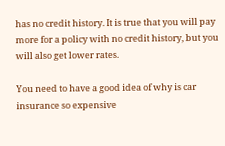has no credit history. It is true that you will pay more for a policy with no credit history, but you will also get lower rates.

You need to have a good idea of why is car insurance so expensive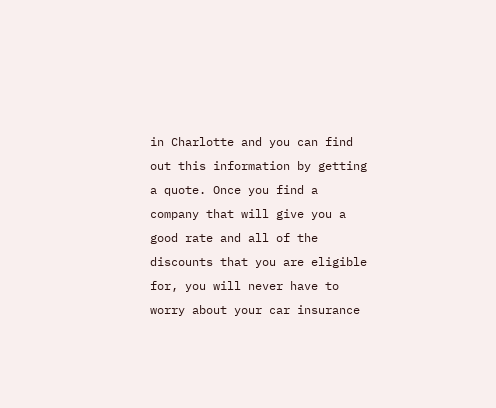in Charlotte and you can find out this information by getting a quote. Once you find a company that will give you a good rate and all of the discounts that you are eligible for, you will never have to worry about your car insurance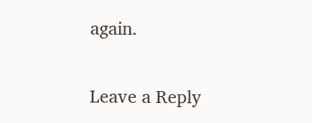again.

Leave a Reply